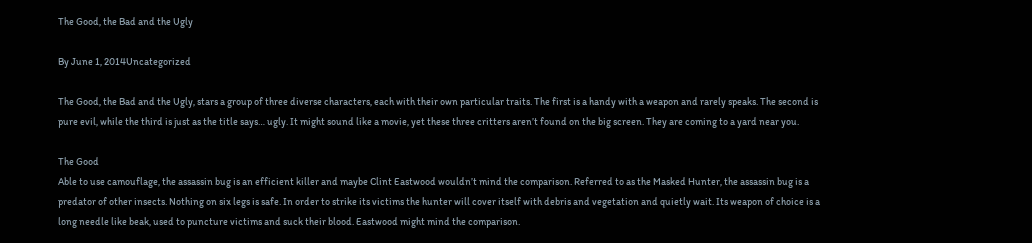The Good, the Bad and the Ugly

By June 1, 2014Uncategorized

The Good, the Bad and the Ugly, stars a group of three diverse characters, each with their own particular traits. The first is a handy with a weapon and rarely speaks. The second is pure evil, while the third is just as the title says… ugly. It might sound like a movie, yet these three critters aren’t found on the big screen. They are coming to a yard near you.

The Good
Able to use camouflage, the assassin bug is an efficient killer and maybe Clint Eastwood wouldn’t mind the comparison. Referred to as the Masked Hunter, the assassin bug is a predator of other insects. Nothing on six legs is safe. In order to strike its victims the hunter will cover itself with debris and vegetation and quietly wait. Its weapon of choice is a long needle like beak, used to puncture victims and suck their blood. Eastwood might mind the comparison.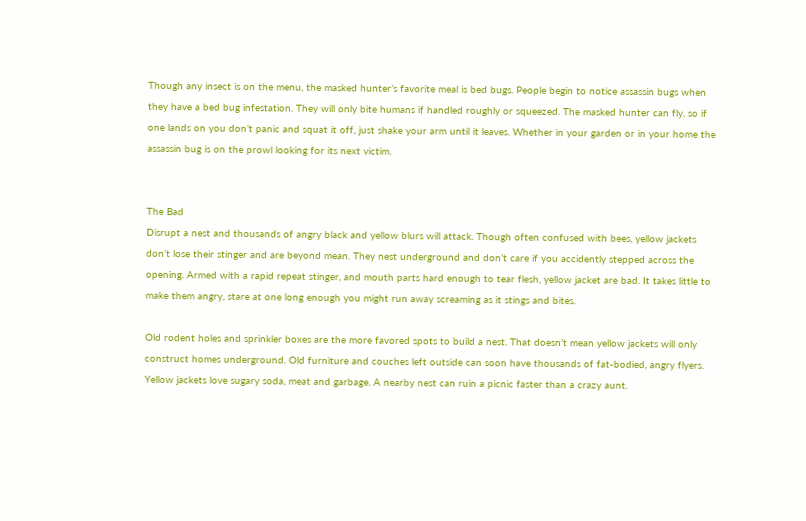Though any insect is on the menu, the masked hunter’s favorite meal is bed bugs. People begin to notice assassin bugs when they have a bed bug infestation. They will only bite humans if handled roughly or squeezed. The masked hunter can fly, so if one lands on you don’t panic and squat it off, just shake your arm until it leaves. Whether in your garden or in your home the assassin bug is on the prowl looking for its next victim.


The Bad
Disrupt a nest and thousands of angry black and yellow blurs will attack. Though often confused with bees, yellow jackets don’t lose their stinger and are beyond mean. They nest underground and don’t care if you accidently stepped across the opening. Armed with a rapid repeat stinger, and mouth parts hard enough to tear flesh, yellow jacket are bad. It takes little to make them angry, stare at one long enough you might run away screaming as it stings and bites.

Old rodent holes and sprinkler boxes are the more favored spots to build a nest. That doesn’t mean yellow jackets will only construct homes underground. Old furniture and couches left outside can soon have thousands of fat-bodied, angry flyers. Yellow jackets love sugary soda, meat and garbage. A nearby nest can ruin a picnic faster than a crazy aunt.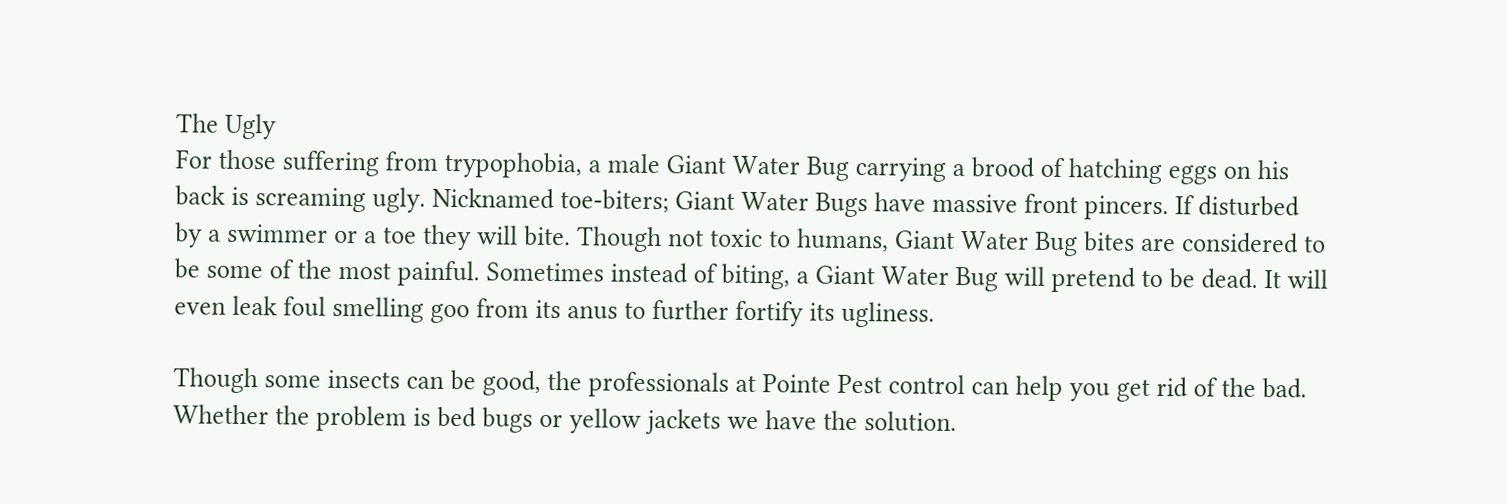The Ugly
For those suffering from trypophobia, a male Giant Water Bug carrying a brood of hatching eggs on his back is screaming ugly. Nicknamed toe-biters; Giant Water Bugs have massive front pincers. If disturbed by a swimmer or a toe they will bite. Though not toxic to humans, Giant Water Bug bites are considered to be some of the most painful. Sometimes instead of biting, a Giant Water Bug will pretend to be dead. It will even leak foul smelling goo from its anus to further fortify its ugliness.

Though some insects can be good, the professionals at Pointe Pest control can help you get rid of the bad. Whether the problem is bed bugs or yellow jackets we have the solution.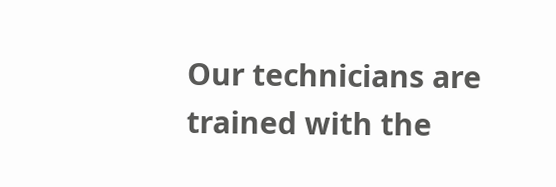Our technicians are trained with the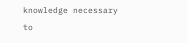knowledge necessary to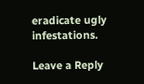eradicate ugly infestations.

Leave a Reply